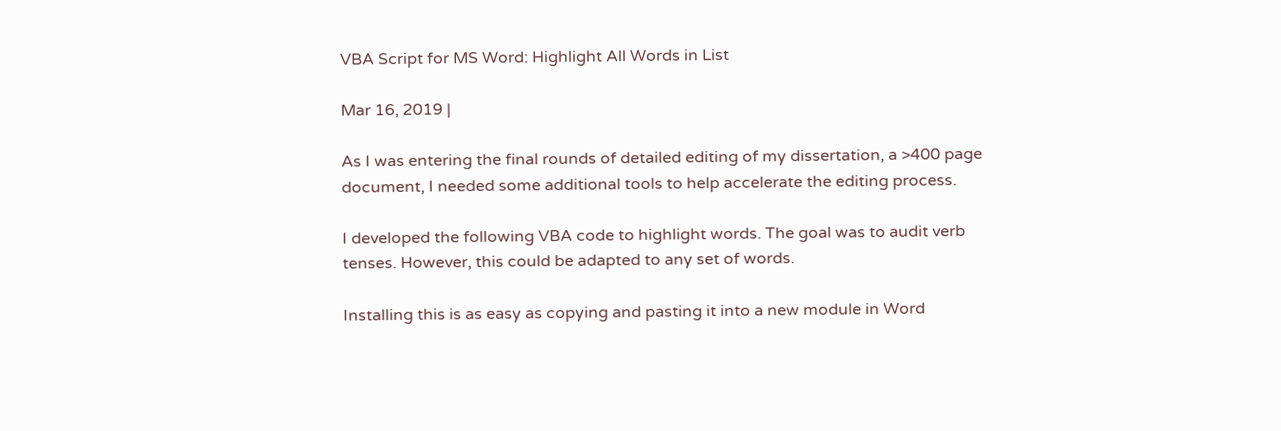VBA Script for MS Word: Highlight All Words in List

Mar 16, 2019 |

As I was entering the final rounds of detailed editing of my dissertation, a >400 page document, I needed some additional tools to help accelerate the editing process.

I developed the following VBA code to highlight words. The goal was to audit verb tenses. However, this could be adapted to any set of words.

Installing this is as easy as copying and pasting it into a new module in Word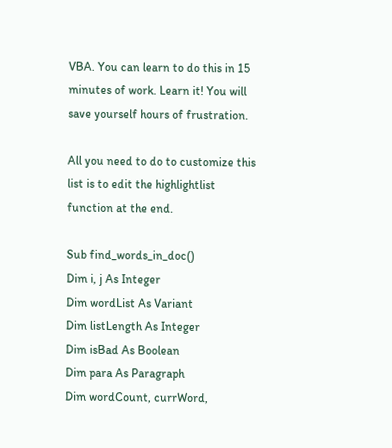VBA. You can learn to do this in 15 minutes of work. Learn it! You will save yourself hours of frustration.

All you need to do to customize this list is to edit the highlightlist function at the end.

Sub find_words_in_doc()
Dim i, j As Integer
Dim wordList As Variant
Dim listLength As Integer
Dim isBad As Boolean
Dim para As Paragraph
Dim wordCount, currWord,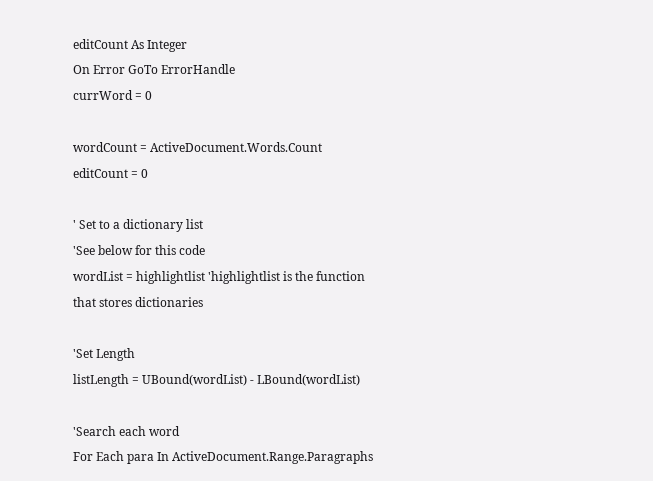editCount As Integer
On Error GoTo ErrorHandle
currWord = 0

wordCount = ActiveDocument.Words.Count
editCount = 0

' Set to a dictionary list
'See below for this code
wordList = highlightlist 'highlightlist is the function that stores dictionaries

'Set Length
listLength = UBound(wordList) - LBound(wordList)

'Search each word
For Each para In ActiveDocument.Range.Paragraphs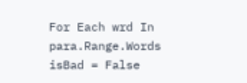For Each wrd In para.Range.Words
isBad = False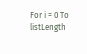For i = 0 To listLength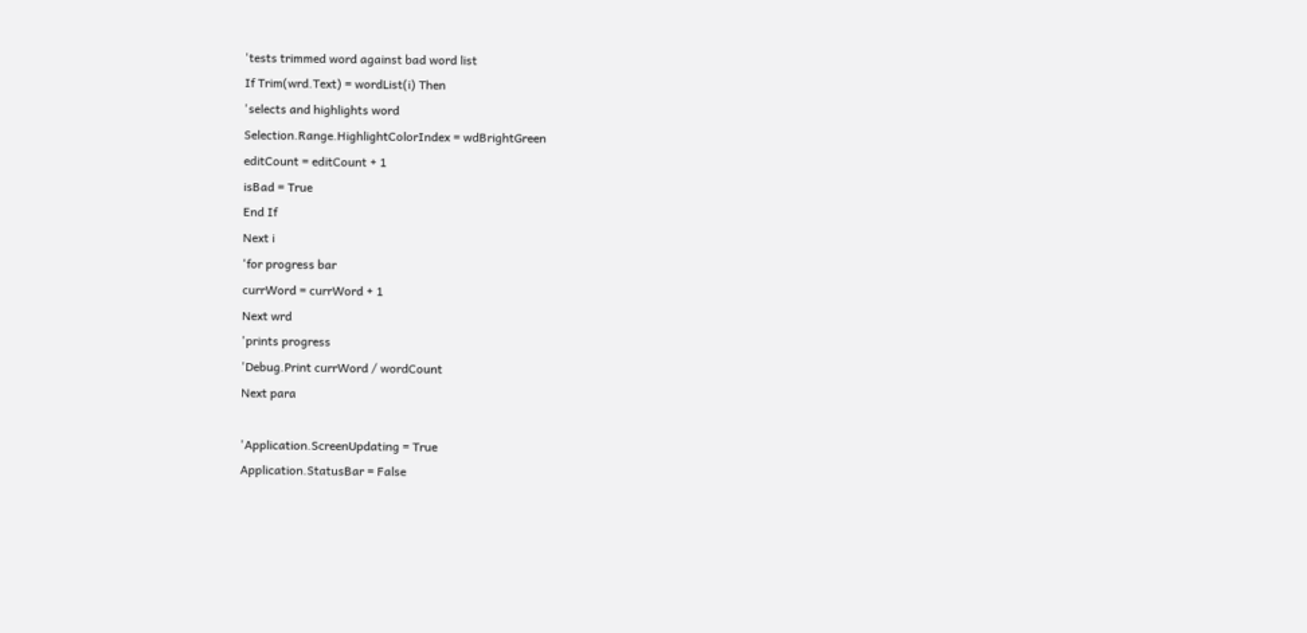'tests trimmed word against bad word list
If Trim(wrd.Text) = wordList(i) Then
'selects and highlights word
Selection.Range.HighlightColorIndex = wdBrightGreen
editCount = editCount + 1
isBad = True
End If
Next i
'for progress bar
currWord = currWord + 1
Next wrd
'prints progress
'Debug.Print currWord / wordCount
Next para

'Application.ScreenUpdating = True
Application.StatusBar = False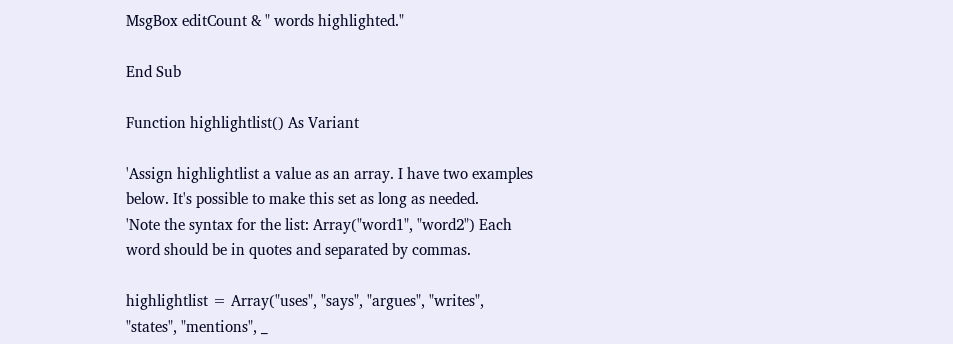MsgBox editCount & " words highlighted."

End Sub

Function highlightlist() As Variant

'Assign highlightlist a value as an array. I have two examples below. It's possible to make this set as long as needed.
'Note the syntax for the list: Array("word1", "word2") Each word should be in quotes and separated by commas.

highlightlist = Array("uses", "says", "argues", "writes", "states", "mentions", _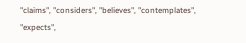"claims", "considers", "believes", "contemplates", "expects",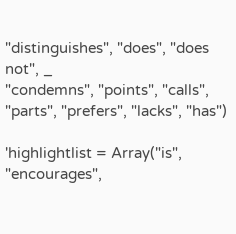"distinguishes", "does", "does not", _
"condemns", "points", "calls", "parts", "prefers", "lacks", "has")

'highlightlist = Array("is", "encourages",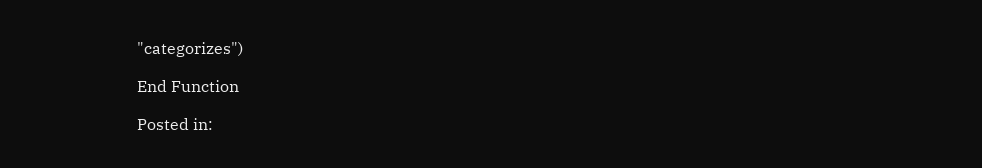"categorizes")

End Function

Posted in: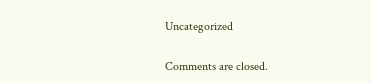Uncategorized

Comments are closed.